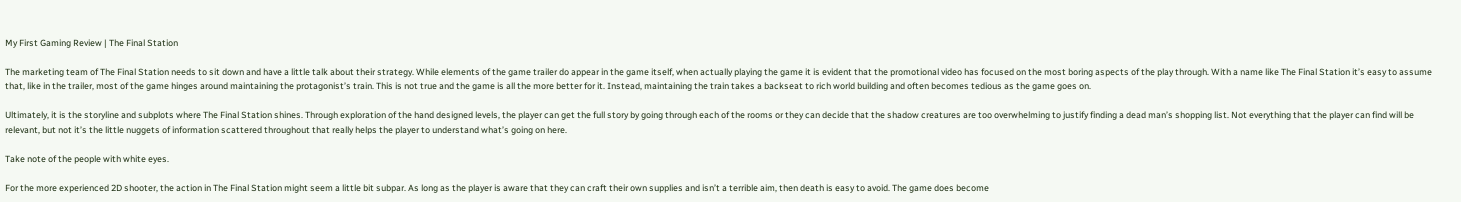My First Gaming Review | The Final Station

The marketing team of The Final Station needs to sit down and have a little talk about their strategy. While elements of the game trailer do appear in the game itself, when actually playing the game it is evident that the promotional video has focused on the most boring aspects of the play through. With a name like The Final Station it’s easy to assume that, like in the trailer, most of the game hinges around maintaining the protagonist’s train. This is not true and the game is all the more better for it. Instead, maintaining the train takes a backseat to rich world building and often becomes tedious as the game goes on.

Ultimately, it is the storyline and subplots where The Final Station shines. Through exploration of the hand designed levels, the player can get the full story by going through each of the rooms or they can decide that the shadow creatures are too overwhelming to justify finding a dead man’s shopping list. Not everything that the player can find will be relevant, but not it’s the little nuggets of information scattered throughout that really helps the player to understand what’s going on here.

Take note of the people with white eyes.

For the more experienced 2D shooter, the action in The Final Station might seem a little bit subpar. As long as the player is aware that they can craft their own supplies and isn’t a terrible aim, then death is easy to avoid. The game does become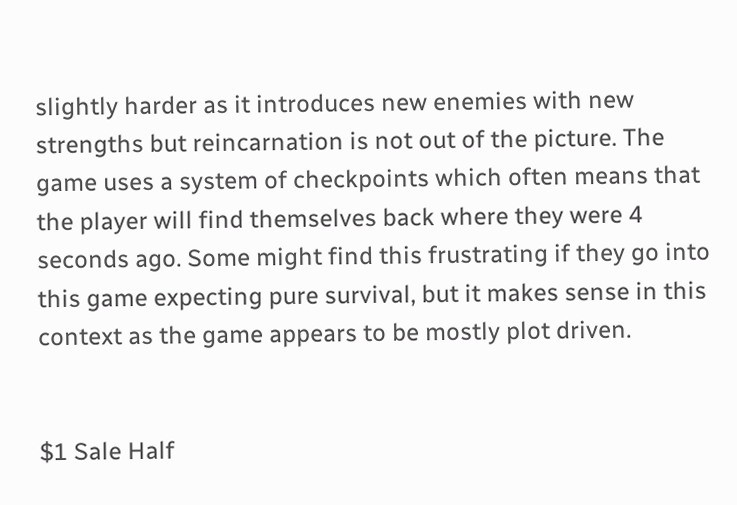slightly harder as it introduces new enemies with new strengths but reincarnation is not out of the picture. The game uses a system of checkpoints which often means that the player will find themselves back where they were 4 seconds ago. Some might find this frustrating if they go into this game expecting pure survival, but it makes sense in this context as the game appears to be mostly plot driven.


$1 Sale Half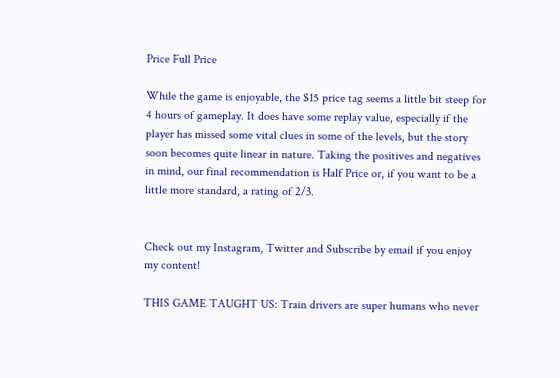Price Full Price

While the game is enjoyable, the $15 price tag seems a little bit steep for 4 hours of gameplay. It does have some replay value, especially if the player has missed some vital clues in some of the levels, but the story soon becomes quite linear in nature. Taking the positives and negatives in mind, our final recommendation is Half Price or, if you want to be a little more standard, a rating of 2/3.


Check out my Instagram, Twitter and Subscribe by email if you enjoy my content!

THIS GAME TAUGHT US: Train drivers are super humans who never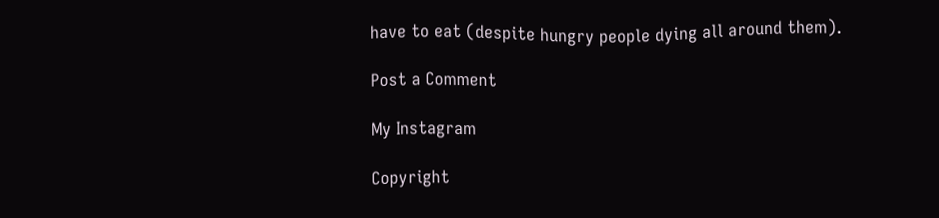have to eat (despite hungry people dying all around them).

Post a Comment

My Instagram

Copyright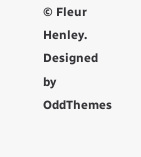© Fleur Henley. Designed by OddThemes